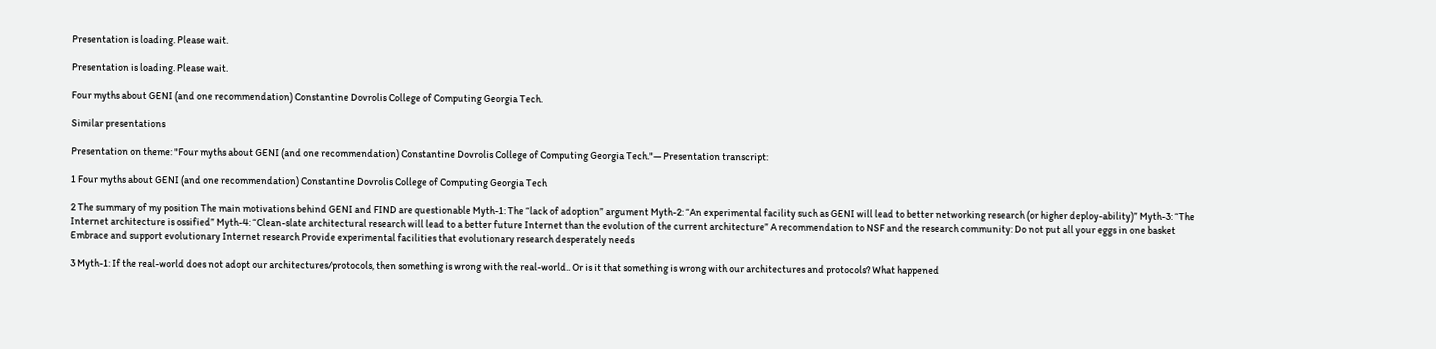Presentation is loading. Please wait.

Presentation is loading. Please wait.

Four myths about GENI (and one recommendation) Constantine Dovrolis College of Computing Georgia Tech.

Similar presentations

Presentation on theme: "Four myths about GENI (and one recommendation) Constantine Dovrolis College of Computing Georgia Tech."— Presentation transcript:

1 Four myths about GENI (and one recommendation) Constantine Dovrolis College of Computing Georgia Tech

2 The summary of my position The main motivations behind GENI and FIND are questionable Myth-1: The “lack of adoption” argument Myth-2: “An experimental facility such as GENI will lead to better networking research (or higher deploy-ability)” Myth-3: “The Internet architecture is ossified” Myth-4: “Clean-slate architectural research will lead to a better future Internet than the evolution of the current architecture” A recommendation to NSF and the research community: Do not put all your eggs in one basket Embrace and support evolutionary Internet research Provide experimental facilities that evolutionary research desperately needs

3 Myth-1: If the real-world does not adopt our architectures/protocols, then something is wrong with the real-world.. Or is it that something is wrong with our architectures and protocols? What happened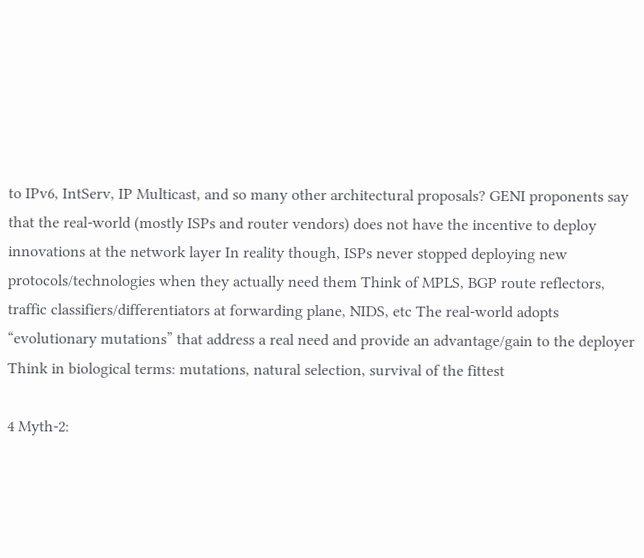to IPv6, IntServ, IP Multicast, and so many other architectural proposals? GENI proponents say that the real-world (mostly ISPs and router vendors) does not have the incentive to deploy innovations at the network layer In reality though, ISPs never stopped deploying new protocols/technologies when they actually need them Think of MPLS, BGP route reflectors, traffic classifiers/differentiators at forwarding plane, NIDS, etc The real-world adopts “evolutionary mutations” that address a real need and provide an advantage/gain to the deployer Think in biological terms: mutations, natural selection, survival of the fittest

4 Myth-2: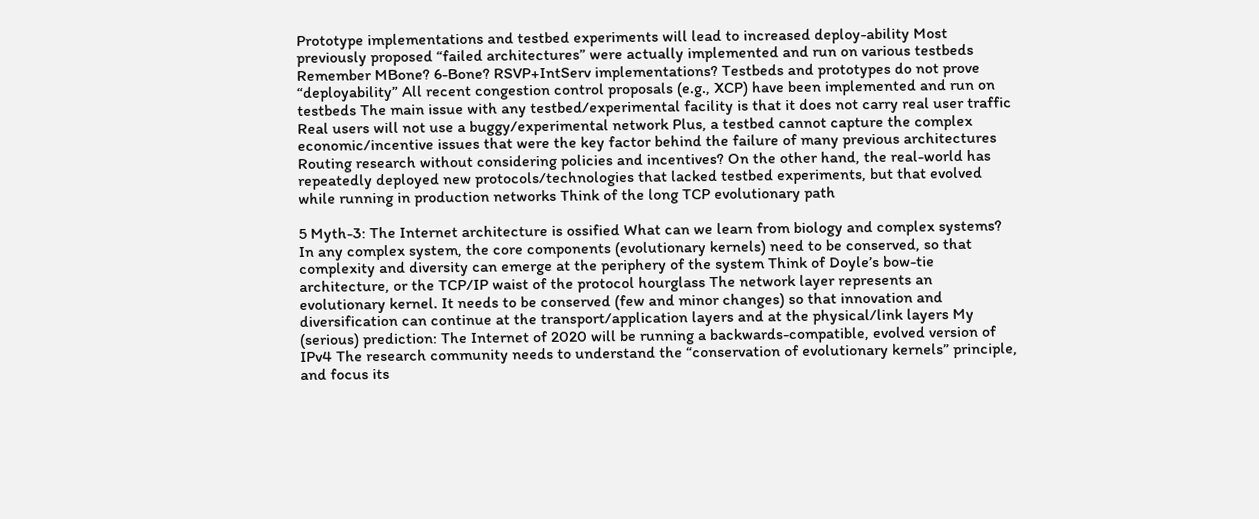Prototype implementations and testbed experiments will lead to increased deploy-ability Most previously proposed “failed architectures” were actually implemented and run on various testbeds Remember MBone? 6-Bone? RSVP+IntServ implementations? Testbeds and prototypes do not prove “deployability” All recent congestion control proposals (e.g., XCP) have been implemented and run on testbeds The main issue with any testbed/experimental facility is that it does not carry real user traffic Real users will not use a buggy/experimental network Plus, a testbed cannot capture the complex economic/incentive issues that were the key factor behind the failure of many previous architectures Routing research without considering policies and incentives? On the other hand, the real-world has repeatedly deployed new protocols/technologies that lacked testbed experiments, but that evolved while running in production networks Think of the long TCP evolutionary path

5 Myth-3: The Internet architecture is ossified What can we learn from biology and complex systems? In any complex system, the core components (evolutionary kernels) need to be conserved, so that complexity and diversity can emerge at the periphery of the system Think of Doyle’s bow-tie architecture, or the TCP/IP waist of the protocol hourglass The network layer represents an evolutionary kernel. It needs to be conserved (few and minor changes) so that innovation and diversification can continue at the transport/application layers and at the physical/link layers My (serious) prediction: The Internet of 2020 will be running a backwards-compatible, evolved version of IPv4 The research community needs to understand the “conservation of evolutionary kernels” principle, and focus its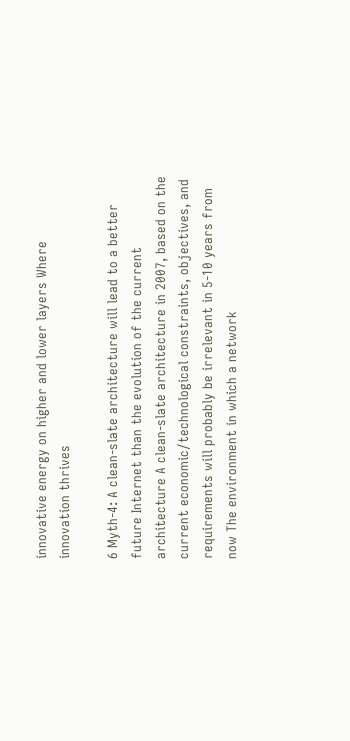innovative energy on higher and lower layers Where innovation thrives

6 Myth-4: A clean-slate architecture will lead to a better future Internet than the evolution of the current architecture A clean-slate architecture in 2007, based on the current economic/technological constraints, objectives, and requirements will probably be irrelevant in 5-10 years from now The environment in which a network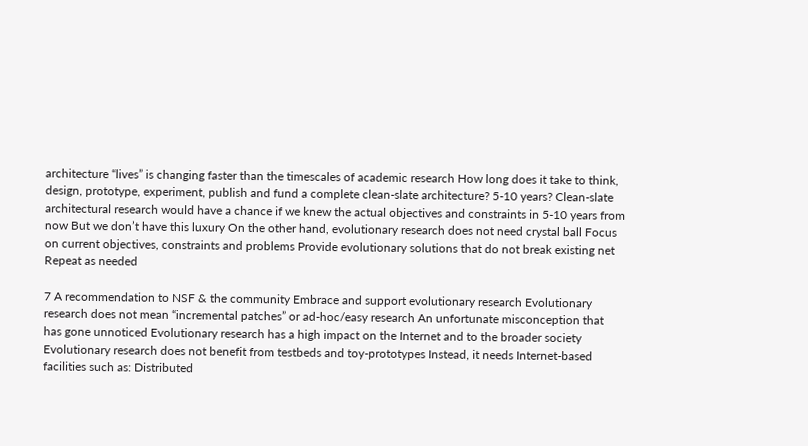architecture “lives” is changing faster than the timescales of academic research How long does it take to think, design, prototype, experiment, publish and fund a complete clean-slate architecture? 5-10 years? Clean-slate architectural research would have a chance if we knew the actual objectives and constraints in 5-10 years from now But we don’t have this luxury On the other hand, evolutionary research does not need crystal ball Focus on current objectives, constraints and problems Provide evolutionary solutions that do not break existing net Repeat as needed

7 A recommendation to NSF & the community Embrace and support evolutionary research Evolutionary research does not mean “incremental patches” or ad-hoc/easy research An unfortunate misconception that has gone unnoticed Evolutionary research has a high impact on the Internet and to the broader society Evolutionary research does not benefit from testbeds and toy-prototypes Instead, it needs Internet-based facilities such as: Distributed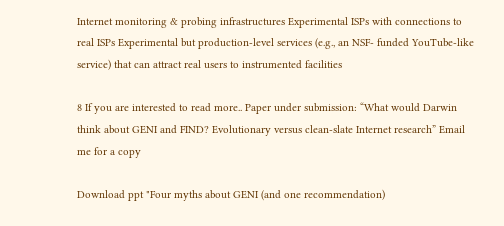Internet monitoring & probing infrastructures Experimental ISPs with connections to real ISPs Experimental but production-level services (e.g., an NSF- funded YouTube-like service) that can attract real users to instrumented facilities

8 If you are interested to read more.. Paper under submission: “What would Darwin think about GENI and FIND? Evolutionary versus clean-slate Internet research” Email me for a copy

Download ppt "Four myths about GENI (and one recommendation)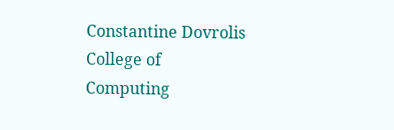Constantine Dovrolis College of Computing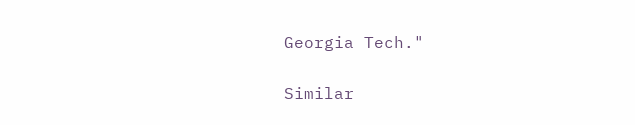Georgia Tech."

Similar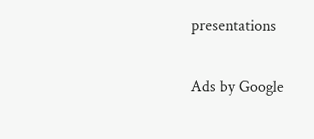presentations

Ads by Google